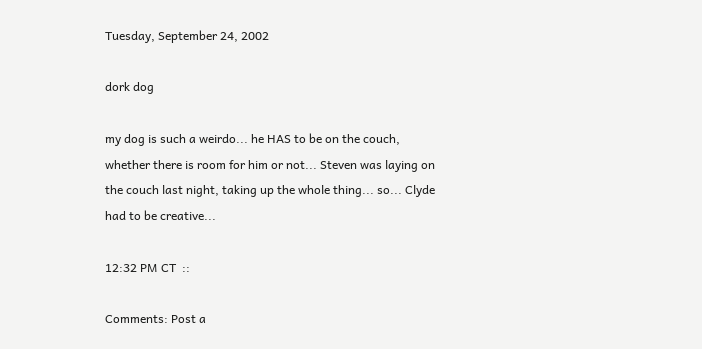Tuesday, September 24, 2002

dork dog

my dog is such a weirdo... he HAS to be on the couch, whether there is room for him or not... Steven was laying on the couch last night, taking up the whole thing... so... Clyde had to be creative...

12:32 PM CT  ::

Comments: Post a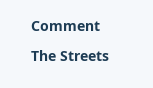Comment

The Streets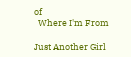of
  Where I'm From

Just Another Girl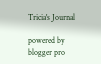Tricia's Journal

powered by
blogger pro